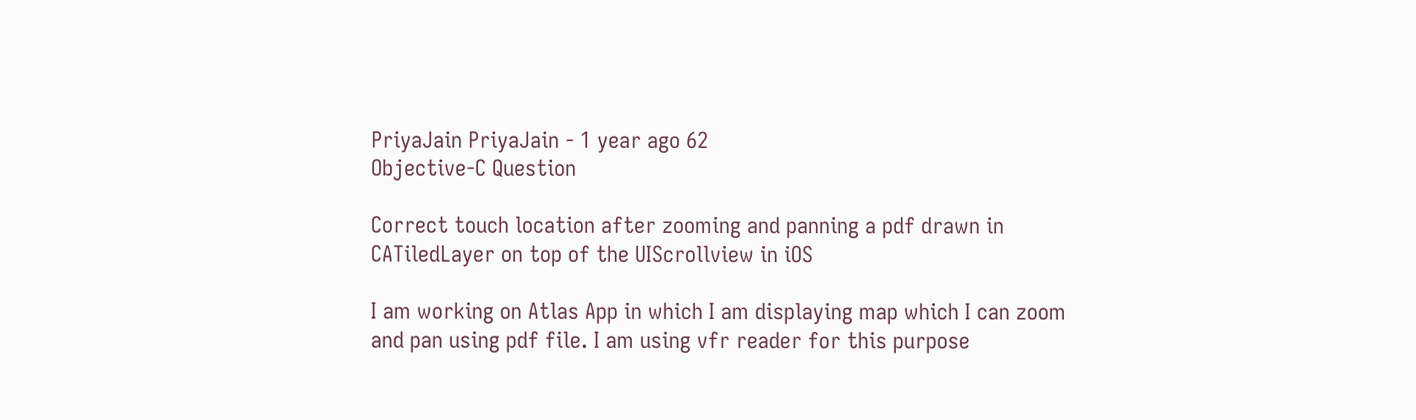PriyaJain PriyaJain - 1 year ago 62
Objective-C Question

Correct touch location after zooming and panning a pdf drawn in CATiledLayer on top of the UIScrollview in iOS

I am working on Atlas App in which I am displaying map which I can zoom and pan using pdf file. I am using vfr reader for this purpose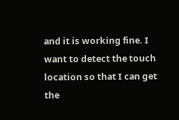and it is working fine. I want to detect the touch location so that I can get the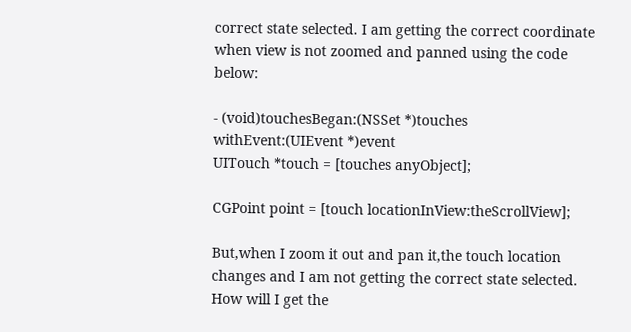correct state selected. I am getting the correct coordinate when view is not zoomed and panned using the code below:

- (void)touchesBegan:(NSSet *)touches withEvent:(UIEvent *)event
UITouch *touch = [touches anyObject];

CGPoint point = [touch locationInView:theScrollView];

But,when I zoom it out and pan it,the touch location changes and I am not getting the correct state selected. How will I get the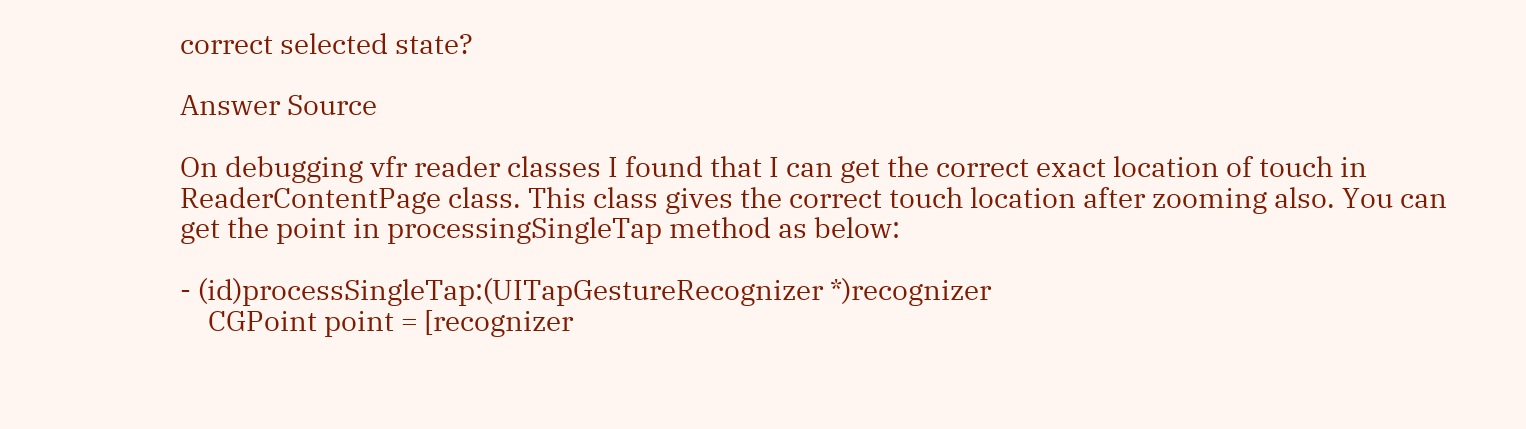correct selected state?

Answer Source

On debugging vfr reader classes I found that I can get the correct exact location of touch in ReaderContentPage class. This class gives the correct touch location after zooming also. You can get the point in processingSingleTap method as below:

- (id)processSingleTap:(UITapGestureRecognizer *)recognizer
    CGPoint point = [recognizer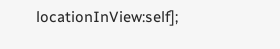locationInView:self];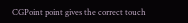CGPoint point gives the correct touch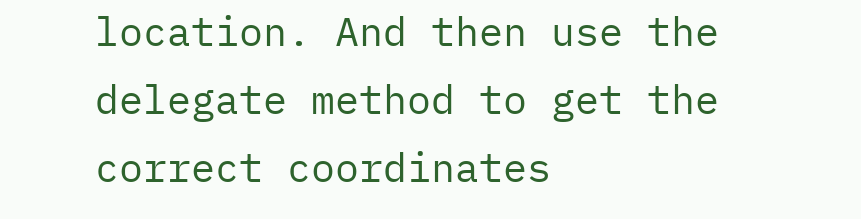location. And then use the delegate method to get the correct coordinates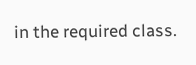in the required class.